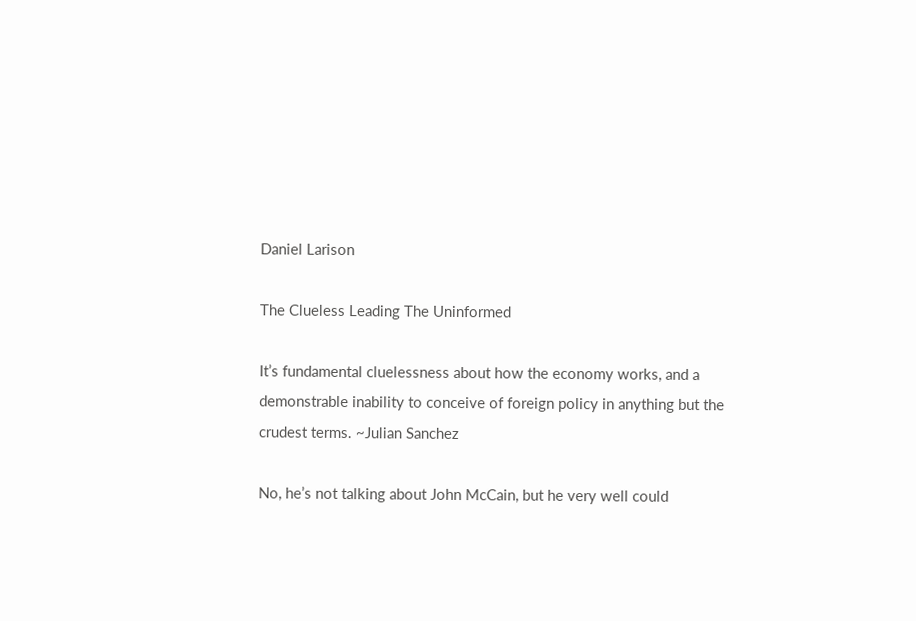Daniel Larison

The Clueless Leading The Uninformed

It’s fundamental cluelessness about how the economy works, and a demonstrable inability to conceive of foreign policy in anything but the crudest terms. ~Julian Sanchez

No, he’s not talking about John McCain, but he very well could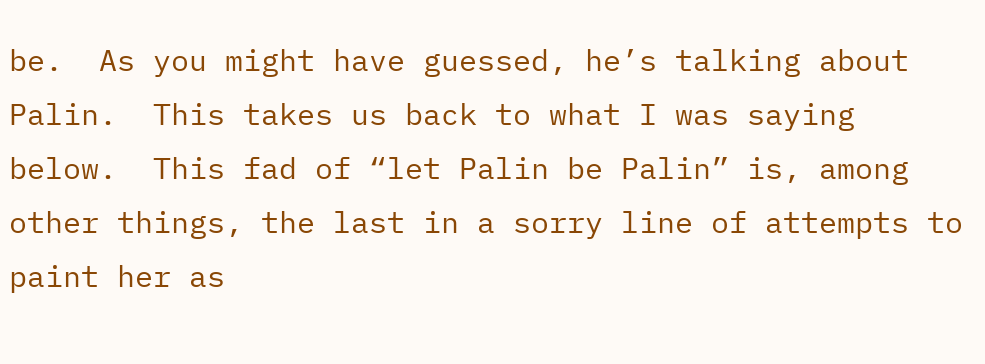be.  As you might have guessed, he’s talking about Palin.  This takes us back to what I was saying below.  This fad of “let Palin be Palin” is, among other things, the last in a sorry line of attempts to paint her as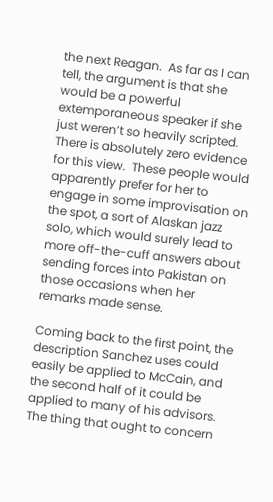the next Reagan.  As far as I can tell, the argument is that she would be a powerful extemporaneous speaker if she just weren’t so heavily scripted.  There is absolutely zero evidence for this view.  These people would apparently prefer for her to engage in some improvisation on the spot, a sort of Alaskan jazz solo, which would surely lead to more off-the-cuff answers about sending forces into Pakistan on those occasions when her remarks made sense.

Coming back to the first point, the description Sanchez uses could easily be applied to McCain, and the second half of it could be applied to many of his advisors.  The thing that ought to concern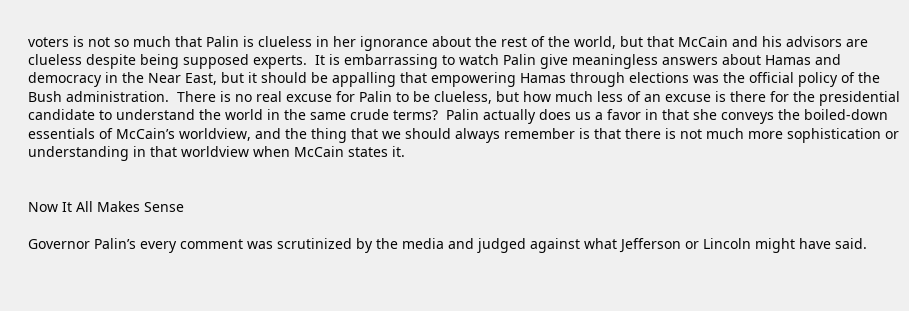voters is not so much that Palin is clueless in her ignorance about the rest of the world, but that McCain and his advisors are clueless despite being supposed experts.  It is embarrassing to watch Palin give meaningless answers about Hamas and democracy in the Near East, but it should be appalling that empowering Hamas through elections was the official policy of the Bush administration.  There is no real excuse for Palin to be clueless, but how much less of an excuse is there for the presidential candidate to understand the world in the same crude terms?  Palin actually does us a favor in that she conveys the boiled-down essentials of McCain’s worldview, and the thing that we should always remember is that there is not much more sophistication or understanding in that worldview when McCain states it.


Now It All Makes Sense

Governor Palin’s every comment was scrutinized by the media and judged against what Jefferson or Lincoln might have said.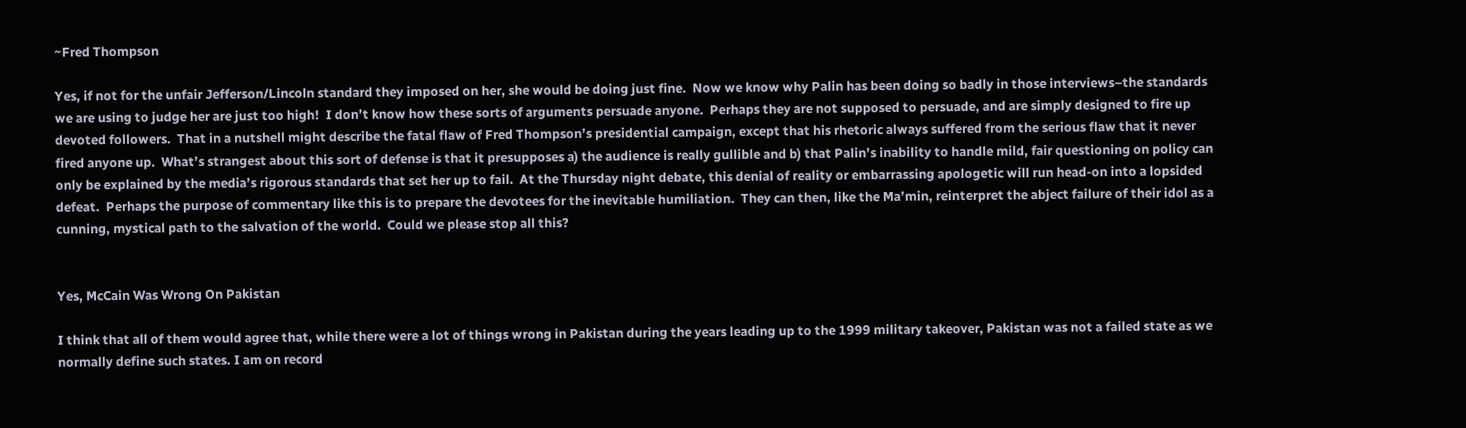~Fred Thompson

Yes, if not for the unfair Jefferson/Lincoln standard they imposed on her, she would be doing just fine.  Now we know why Palin has been doing so badly in those interviews–the standards we are using to judge her are just too high!  I don’t know how these sorts of arguments persuade anyone.  Perhaps they are not supposed to persuade, and are simply designed to fire up devoted followers.  That in a nutshell might describe the fatal flaw of Fred Thompson’s presidential campaign, except that his rhetoric always suffered from the serious flaw that it never fired anyone up.  What’s strangest about this sort of defense is that it presupposes a) the audience is really gullible and b) that Palin’s inability to handle mild, fair questioning on policy can only be explained by the media’s rigorous standards that set her up to fail.  At the Thursday night debate, this denial of reality or embarrassing apologetic will run head-on into a lopsided defeat.  Perhaps the purpose of commentary like this is to prepare the devotees for the inevitable humiliation.  They can then, like the Ma’min, reinterpret the abject failure of their idol as a cunning, mystical path to the salvation of the world.  Could we please stop all this?


Yes, McCain Was Wrong On Pakistan

I think that all of them would agree that, while there were a lot of things wrong in Pakistan during the years leading up to the 1999 military takeover, Pakistan was not a failed state as we normally define such states. I am on record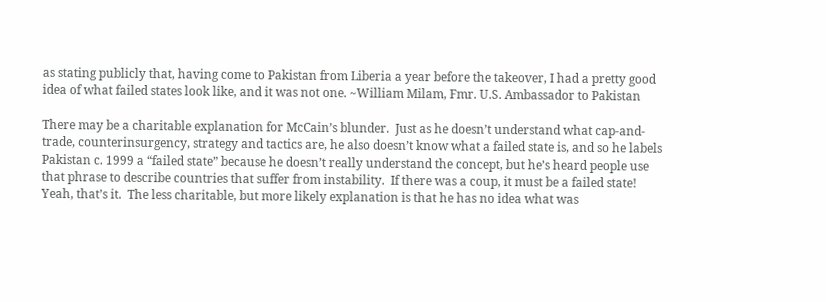as stating publicly that, having come to Pakistan from Liberia a year before the takeover, I had a pretty good idea of what failed states look like, and it was not one. ~William Milam, Fmr. U.S. Ambassador to Pakistan

There may be a charitable explanation for McCain’s blunder.  Just as he doesn’t understand what cap-and-trade, counterinsurgency, strategy and tactics are, he also doesn’t know what a failed state is, and so he labels Pakistan c. 1999 a “failed state” because he doesn’t really understand the concept, but he’s heard people use that phrase to describe countries that suffer from instability.  If there was a coup, it must be a failed state!  Yeah, that’s it.  The less charitable, but more likely explanation is that he has no idea what was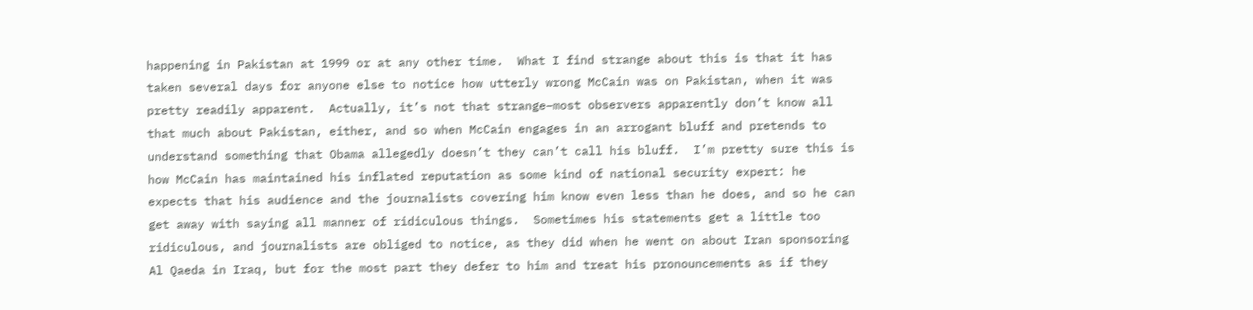happening in Pakistan at 1999 or at any other time.  What I find strange about this is that it has taken several days for anyone else to notice how utterly wrong McCain was on Pakistan, when it was pretty readily apparent.  Actually, it’s not that strange–most observers apparently don’t know all that much about Pakistan, either, and so when McCain engages in an arrogant bluff and pretends to understand something that Obama allegedly doesn’t they can’t call his bluff.  I’m pretty sure this is how McCain has maintained his inflated reputation as some kind of national security expert: he expects that his audience and the journalists covering him know even less than he does, and so he can get away with saying all manner of ridiculous things.  Sometimes his statements get a little too ridiculous, and journalists are obliged to notice, as they did when he went on about Iran sponsoring Al Qaeda in Iraq, but for the most part they defer to him and treat his pronouncements as if they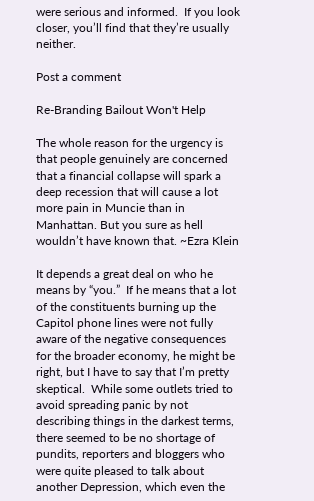were serious and informed.  If you look closer, you’ll find that they’re usually neither.

Post a comment

Re-Branding Bailout Won't Help

The whole reason for the urgency is that people genuinely are concerned that a financial collapse will spark a deep recession that will cause a lot more pain in Muncie than in Manhattan. But you sure as hell wouldn’t have known that. ~Ezra Klein

It depends a great deal on who he means by “you.”  If he means that a lot of the constituents burning up the Capitol phone lines were not fully aware of the negative consequences for the broader economy, he might be right, but I have to say that I’m pretty skeptical.  While some outlets tried to avoid spreading panic by not describing things in the darkest terms, there seemed to be no shortage of pundits, reporters and bloggers who were quite pleased to talk about another Depression, which even the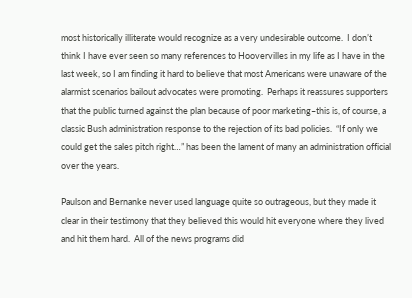most historically illiterate would recognize as a very undesirable outcome.  I don’t think I have ever seen so many references to Hoovervilles in my life as I have in the last week, so I am finding it hard to believe that most Americans were unaware of the alarmist scenarios bailout advocates were promoting.  Perhaps it reassures supporters that the public turned against the plan because of poor marketing–this is, of course, a classic Bush administration response to the rejection of its bad policies.  “If only we could get the sales pitch right…” has been the lament of many an administration official over the years.

Paulson and Bernanke never used language quite so outrageous, but they made it clear in their testimony that they believed this would hit everyone where they lived and hit them hard.  All of the news programs did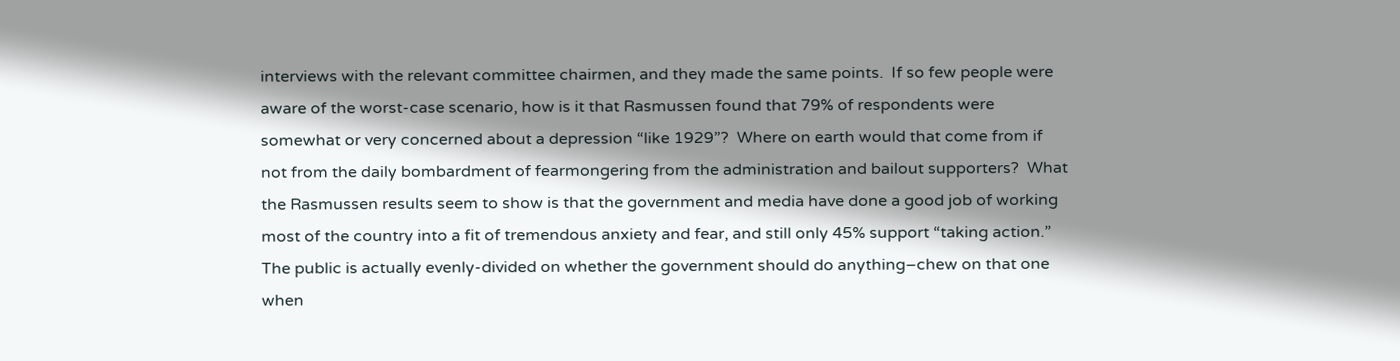interviews with the relevant committee chairmen, and they made the same points.  If so few people were aware of the worst-case scenario, how is it that Rasmussen found that 79% of respondents were somewhat or very concerned about a depression “like 1929”?  Where on earth would that come from if not from the daily bombardment of fearmongering from the administration and bailout supporters?  What the Rasmussen results seem to show is that the government and media have done a good job of working most of the country into a fit of tremendous anxiety and fear, and still only 45% support “taking action.”  The public is actually evenly-divided on whether the government should do anything–chew on that one when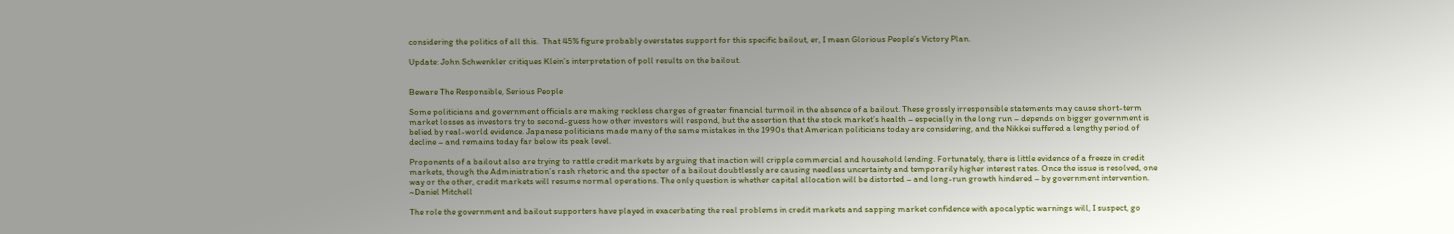considering the politics of all this.  That 45% figure probably overstates support for this specific bailout, er, I mean Glorious People’s Victory Plan.

Update: John Schwenkler critiques Klein’s interpretation of poll results on the bailout.


Beware The Responsible, Serious People

Some politicians and government officials are making reckless charges of greater financial turmoil in the absence of a bailout. These grossly irresponsible statements may cause short-term market losses as investors try to second-guess how other investors will respond, but the assertion that the stock market’s health – especially in the long run – depends on bigger government is belied by real-world evidence. Japanese politicians made many of the same mistakes in the 1990s that American politicians today are considering, and the Nikkei suffered a lengthy period of decline – and remains today far below its peak level.

Proponents of a bailout also are trying to rattle credit markets by arguing that inaction will cripple commercial and household lending. Fortunately, there is little evidence of a freeze in credit markets, though the Administration’s rash rhetoric and the specter of a bailout doubtlessly are causing needless uncertainty and temporarily higher interest rates. Once the issue is resolved, one way or the other, credit markets will resume normal operations. The only question is whether capital allocation will be distorted – and long-run growth hindered – by government intervention. ~Daniel Mitchell

The role the government and bailout supporters have played in exacerbating the real problems in credit markets and sapping market confidence with apocalyptic warnings will, I suspect, go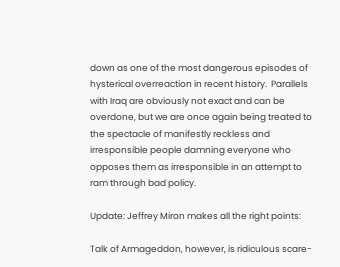down as one of the most dangerous episodes of hysterical overreaction in recent history.  Parallels with Iraq are obviously not exact and can be overdone, but we are once again being treated to the spectacle of manifestly reckless and irresponsible people damning everyone who opposes them as irresponsible in an attempt to ram through bad policy.

Update: Jeffrey Miron makes all the right points:

Talk of Armageddon, however, is ridiculous scare-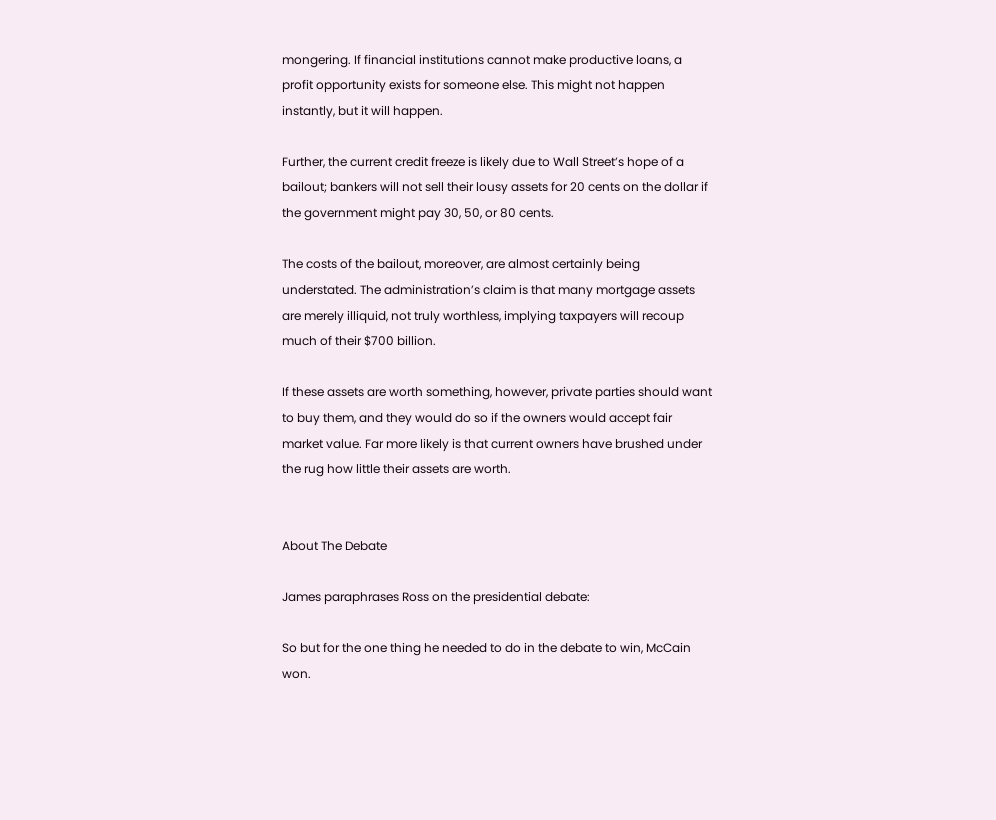mongering. If financial institutions cannot make productive loans, a profit opportunity exists for someone else. This might not happen instantly, but it will happen.

Further, the current credit freeze is likely due to Wall Street’s hope of a bailout; bankers will not sell their lousy assets for 20 cents on the dollar if the government might pay 30, 50, or 80 cents.

The costs of the bailout, moreover, are almost certainly being understated. The administration’s claim is that many mortgage assets are merely illiquid, not truly worthless, implying taxpayers will recoup much of their $700 billion.

If these assets are worth something, however, private parties should want to buy them, and they would do so if the owners would accept fair market value. Far more likely is that current owners have brushed under the rug how little their assets are worth.


About The Debate

James paraphrases Ross on the presidential debate:

So but for the one thing he needed to do in the debate to win, McCain won.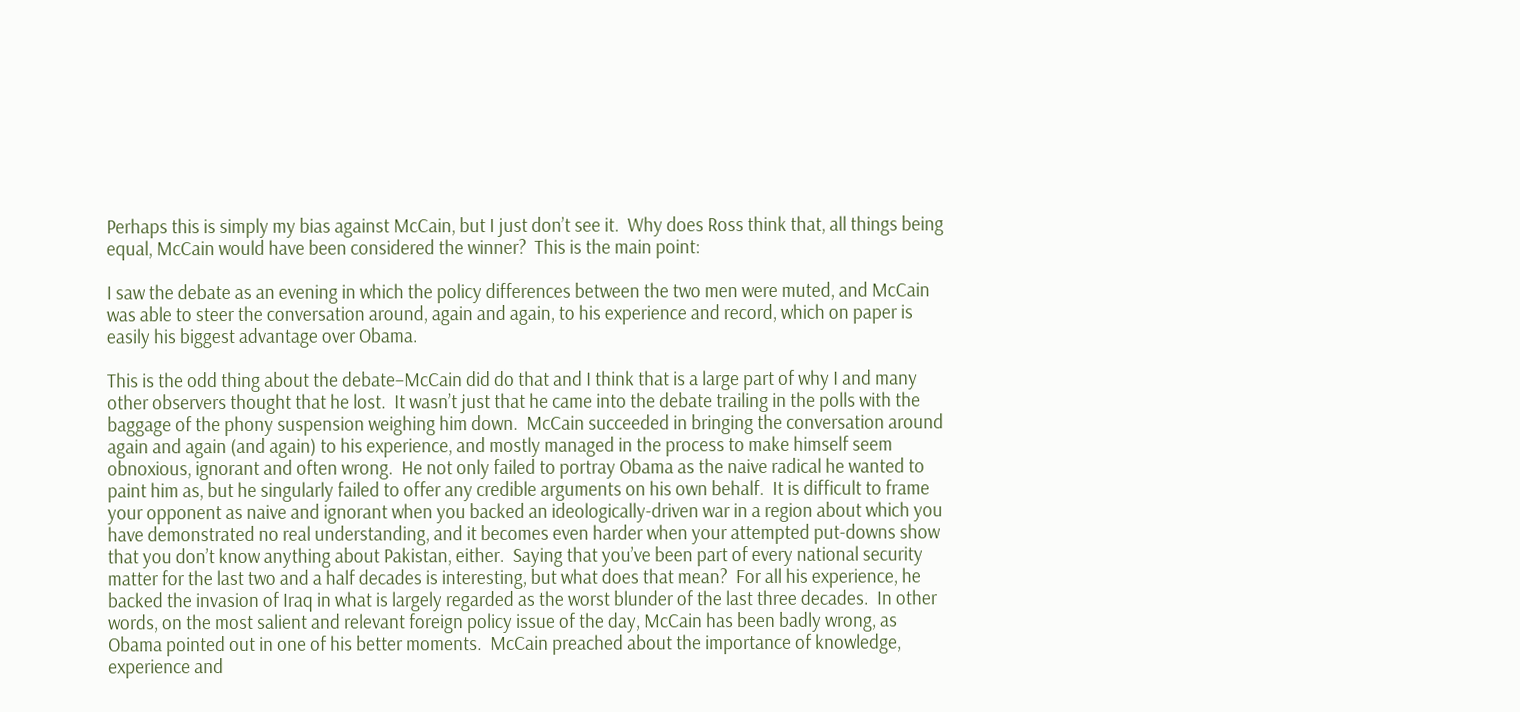Perhaps this is simply my bias against McCain, but I just don’t see it.  Why does Ross think that, all things being equal, McCain would have been considered the winner?  This is the main point:

I saw the debate as an evening in which the policy differences between the two men were muted, and McCain was able to steer the conversation around, again and again, to his experience and record, which on paper is easily his biggest advantage over Obama.

This is the odd thing about the debate–McCain did do that and I think that is a large part of why I and many other observers thought that he lost.  It wasn’t just that he came into the debate trailing in the polls with the baggage of the phony suspension weighing him down.  McCain succeeded in bringing the conversation around again and again (and again) to his experience, and mostly managed in the process to make himself seem obnoxious, ignorant and often wrong.  He not only failed to portray Obama as the naive radical he wanted to paint him as, but he singularly failed to offer any credible arguments on his own behalf.  It is difficult to frame your opponent as naive and ignorant when you backed an ideologically-driven war in a region about which you have demonstrated no real understanding, and it becomes even harder when your attempted put-downs show that you don’t know anything about Pakistan, either.  Saying that you’ve been part of every national security matter for the last two and a half decades is interesting, but what does that mean?  For all his experience, he backed the invasion of Iraq in what is largely regarded as the worst blunder of the last three decades.  In other words, on the most salient and relevant foreign policy issue of the day, McCain has been badly wrong, as Obama pointed out in one of his better moments.  McCain preached about the importance of knowledge, experience and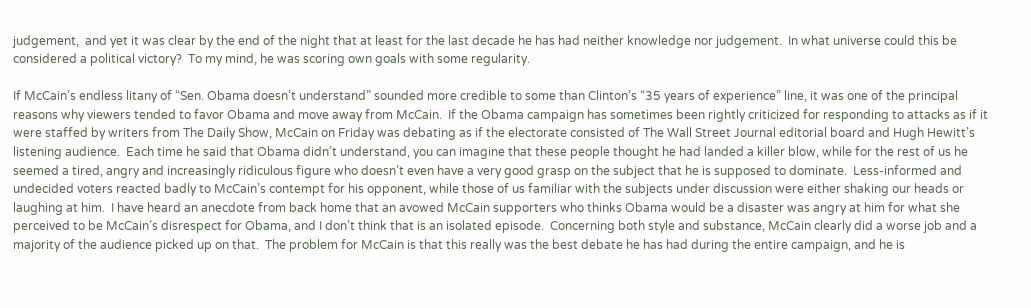judgement,  and yet it was clear by the end of the night that at least for the last decade he has had neither knowledge nor judgement.  In what universe could this be considered a political victory?  To my mind, he was scoring own goals with some regularity.

If McCain’s endless litany of “Sen. Obama doesn’t understand” sounded more credible to some than Clinton’s “35 years of experience” line, it was one of the principal reasons why viewers tended to favor Obama and move away from McCain.  If the Obama campaign has sometimes been rightly criticized for responding to attacks as if it were staffed by writers from The Daily Show, McCain on Friday was debating as if the electorate consisted of The Wall Street Journal editorial board and Hugh Hewitt’s listening audience.  Each time he said that Obama didn’t understand, you can imagine that these people thought he had landed a killer blow, while for the rest of us he seemed a tired, angry and increasingly ridiculous figure who doesn’t even have a very good grasp on the subject that he is supposed to dominate.  Less-informed and undecided voters reacted badly to McCain’s contempt for his opponent, while those of us familiar with the subjects under discussion were either shaking our heads or laughing at him.  I have heard an anecdote from back home that an avowed McCain supporters who thinks Obama would be a disaster was angry at him for what she perceived to be McCain’s disrespect for Obama, and I don’t think that is an isolated episode.  Concerning both style and substance, McCain clearly did a worse job and a majority of the audience picked up on that.  The problem for McCain is that this really was the best debate he has had during the entire campaign, and he is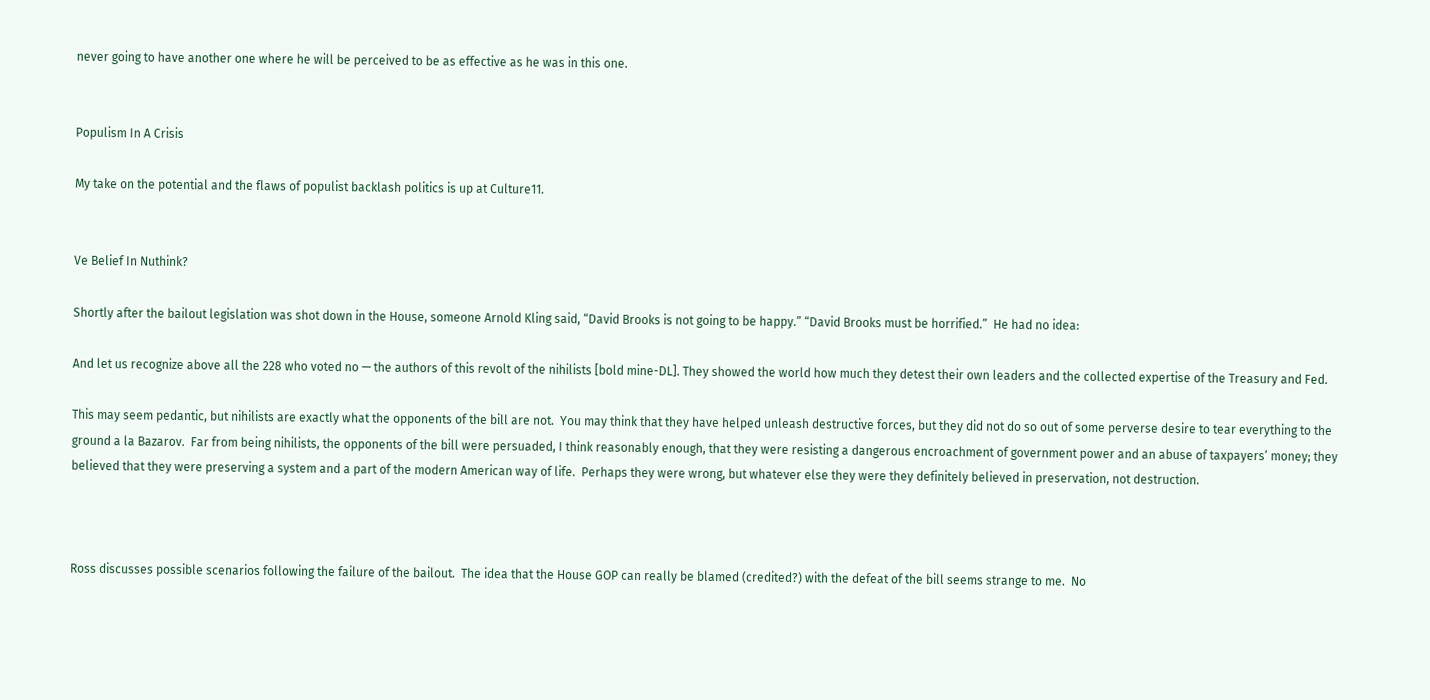never going to have another one where he will be perceived to be as effective as he was in this one.


Populism In A Crisis

My take on the potential and the flaws of populist backlash politics is up at Culture11.


Ve Belief In Nuthink?

Shortly after the bailout legislation was shot down in the House, someone Arnold Kling said, “David Brooks is not going to be happy.” “David Brooks must be horrified.”  He had no idea:

And let us recognize above all the 228 who voted no — the authors of this revolt of the nihilists [bold mine-DL]. They showed the world how much they detest their own leaders and the collected expertise of the Treasury and Fed.

This may seem pedantic, but nihilists are exactly what the opponents of the bill are not.  You may think that they have helped unleash destructive forces, but they did not do so out of some perverse desire to tear everything to the ground a la Bazarov.  Far from being nihilists, the opponents of the bill were persuaded, I think reasonably enough, that they were resisting a dangerous encroachment of government power and an abuse of taxpayers’ money; they believed that they were preserving a system and a part of the modern American way of life.  Perhaps they were wrong, but whatever else they were they definitely believed in preservation, not destruction.



Ross discusses possible scenarios following the failure of the bailout.  The idea that the House GOP can really be blamed (credited?) with the defeat of the bill seems strange to me.  No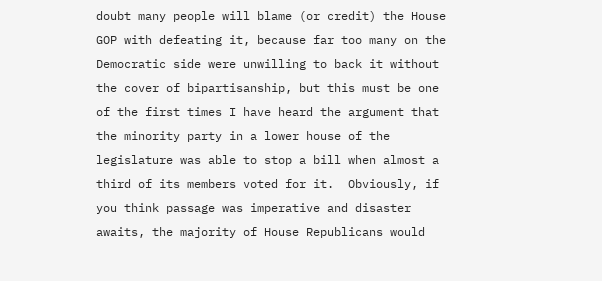doubt many people will blame (or credit) the House GOP with defeating it, because far too many on the Democratic side were unwilling to back it without the cover of bipartisanship, but this must be one of the first times I have heard the argument that the minority party in a lower house of the legislature was able to stop a bill when almost a third of its members voted for it.  Obviously, if you think passage was imperative and disaster awaits, the majority of House Republicans would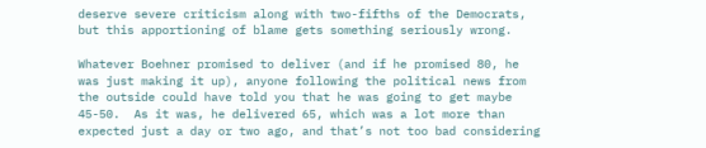deserve severe criticism along with two-fifths of the Democrats, but this apportioning of blame gets something seriously wrong.

Whatever Boehner promised to deliver (and if he promised 80, he was just making it up), anyone following the political news from the outside could have told you that he was going to get maybe 45-50.  As it was, he delivered 65, which was a lot more than expected just a day or two ago, and that’s not too bad considering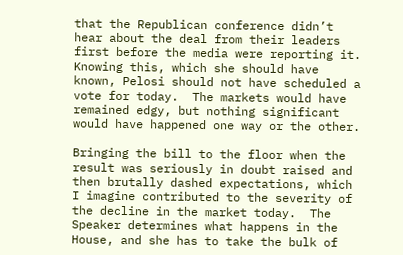that the Republican conference didn’t hear about the deal from their leaders first before the media were reporting it.  Knowing this, which she should have known, Pelosi should not have scheduled a vote for today.  The markets would have remained edgy, but nothing significant would have happened one way or the other.

Bringing the bill to the floor when the result was seriously in doubt raised and then brutally dashed expectations, which I imagine contributed to the severity of the decline in the market today.  The Speaker determines what happens in the House, and she has to take the bulk of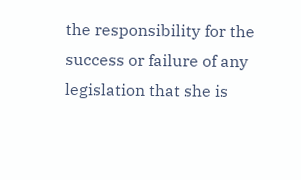the responsibility for the success or failure of any legislation that she is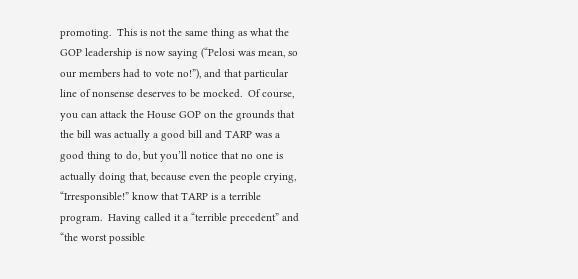promoting.  This is not the same thing as what the GOP leadership is now saying (“Pelosi was mean, so our members had to vote no!”), and that particular line of nonsense deserves to be mocked.  Of course, you can attack the House GOP on the grounds that the bill was actually a good bill and TARP was a good thing to do, but you’ll notice that no one is actually doing that, because even the people crying, “Irresponsible!” know that TARP is a terrible program.  Having called it a “terrible precedent” and “the worst possible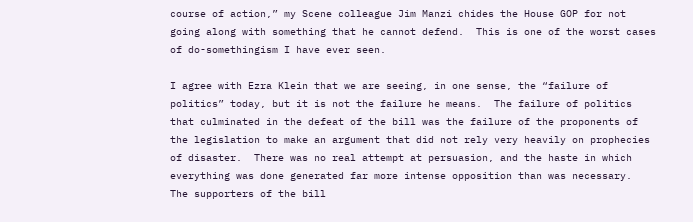course of action,” my Scene colleague Jim Manzi chides the House GOP for not going along with something that he cannot defend.  This is one of the worst cases of do-somethingism I have ever seen.

I agree with Ezra Klein that we are seeing, in one sense, the “failure of politics” today, but it is not the failure he means.  The failure of politics that culminated in the defeat of the bill was the failure of the proponents of the legislation to make an argument that did not rely very heavily on prophecies of disaster.  There was no real attempt at persuasion, and the haste in which everything was done generated far more intense opposition than was necessary.  The supporters of the bill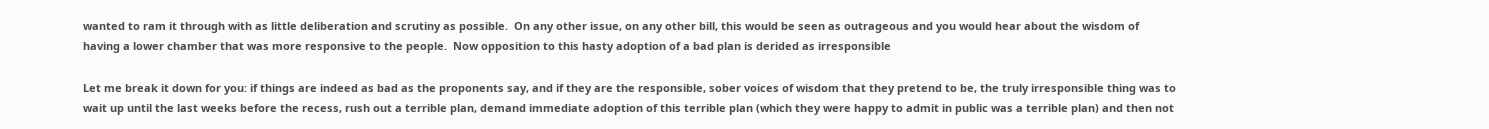wanted to ram it through with as little deliberation and scrutiny as possible.  On any other issue, on any other bill, this would be seen as outrageous and you would hear about the wisdom of having a lower chamber that was more responsive to the people.  Now opposition to this hasty adoption of a bad plan is derided as irresponsible

Let me break it down for you: if things are indeed as bad as the proponents say, and if they are the responsible, sober voices of wisdom that they pretend to be, the truly irresponsible thing was to wait up until the last weeks before the recess, rush out a terrible plan, demand immediate adoption of this terrible plan (which they were happy to admit in public was a terrible plan) and then not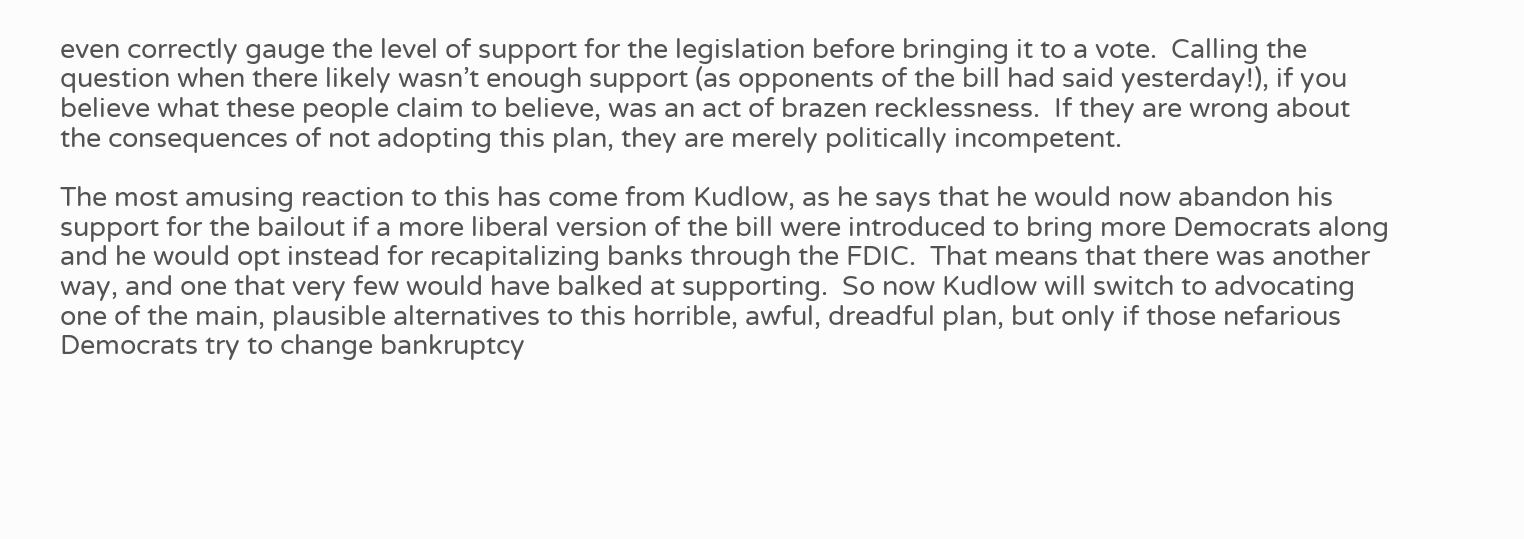even correctly gauge the level of support for the legislation before bringing it to a vote.  Calling the question when there likely wasn’t enough support (as opponents of the bill had said yesterday!), if you believe what these people claim to believe, was an act of brazen recklessness.  If they are wrong about the consequences of not adopting this plan, they are merely politically incompetent.

The most amusing reaction to this has come from Kudlow, as he says that he would now abandon his support for the bailout if a more liberal version of the bill were introduced to bring more Democrats along and he would opt instead for recapitalizing banks through the FDIC.  That means that there was another way, and one that very few would have balked at supporting.  So now Kudlow will switch to advocating one of the main, plausible alternatives to this horrible, awful, dreadful plan, but only if those nefarious Democrats try to change bankruptcy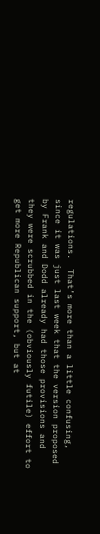regulations.  That’s more than a little confusing, since it was just last week that the version proposed by Frank and Dodd already had those provisions and they were scrubbed in the (obviously futile) effort to get more Republican support, but at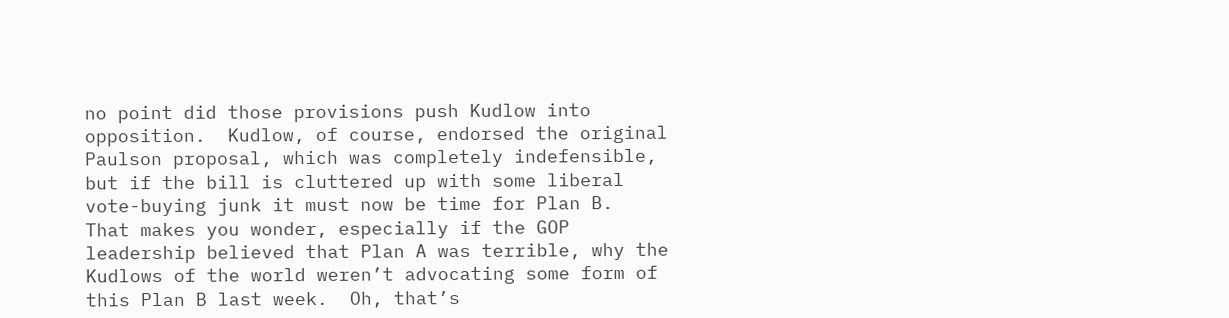no point did those provisions push Kudlow into opposition.  Kudlow, of course, endorsed the original Paulson proposal, which was completely indefensible, but if the bill is cluttered up with some liberal vote-buying junk it must now be time for Plan B.  That makes you wonder, especially if the GOP leadership believed that Plan A was terrible, why the Kudlows of the world weren’t advocating some form of this Plan B last week.  Oh, that’s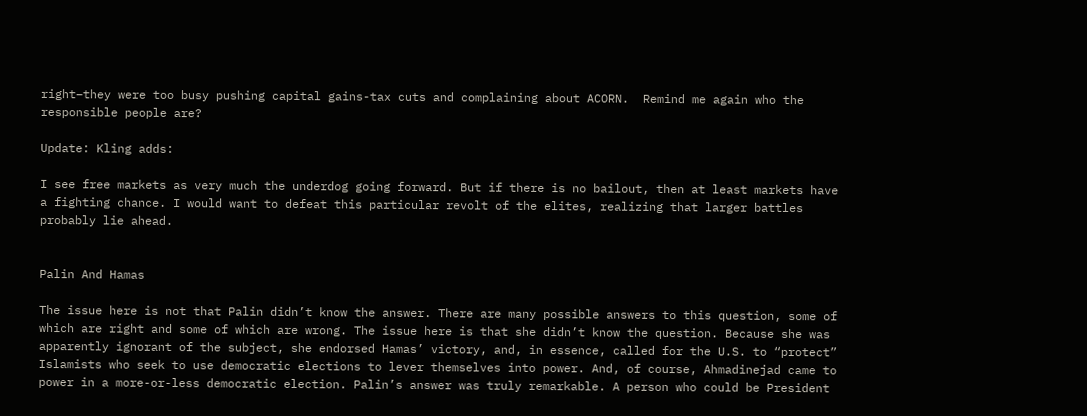right–they were too busy pushing capital gains-tax cuts and complaining about ACORN.  Remind me again who the responsible people are?

Update: Kling adds:

I see free markets as very much the underdog going forward. But if there is no bailout, then at least markets have a fighting chance. I would want to defeat this particular revolt of the elites, realizing that larger battles probably lie ahead.


Palin And Hamas

The issue here is not that Palin didn’t know the answer. There are many possible answers to this question, some of which are right and some of which are wrong. The issue here is that she didn’t know the question. Because she was apparently ignorant of the subject, she endorsed Hamas’ victory, and, in essence, called for the U.S. to “protect” Islamists who seek to use democratic elections to lever themselves into power. And, of course, Ahmadinejad came to power in a more-or-less democratic election. Palin’s answer was truly remarkable. A person who could be President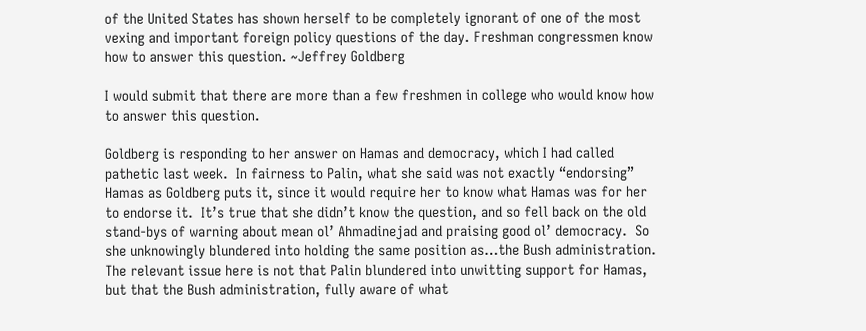of the United States has shown herself to be completely ignorant of one of the most vexing and important foreign policy questions of the day. Freshman congressmen know how to answer this question. ~Jeffrey Goldberg

I would submit that there are more than a few freshmen in college who would know how to answer this question.

Goldberg is responding to her answer on Hamas and democracy, which I had called pathetic last week.  In fairness to Palin, what she said was not exactly “endorsing” Hamas as Goldberg puts it, since it would require her to know what Hamas was for her to endorse it.  It’s true that she didn’t know the question, and so fell back on the old stand-bys of warning about mean ol’ Ahmadinejad and praising good ol’ democracy.  So she unknowingly blundered into holding the same position as…the Bush administration.  The relevant issue here is not that Palin blundered into unwitting support for Hamas, but that the Bush administration, fully aware of what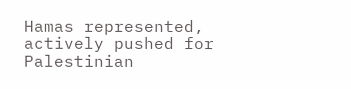Hamas represented, actively pushed for Palestinian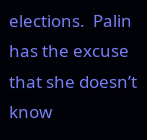elections.  Palin has the excuse that she doesn’t know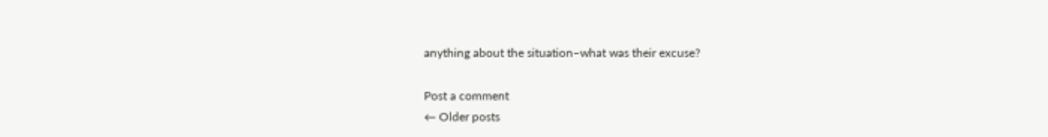anything about the situation–what was their excuse?

Post a comment
← Older posts